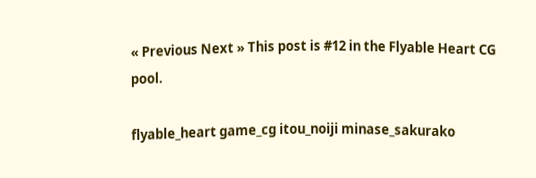« Previous Next » This post is #12 in the Flyable Heart CG pool.

flyable_heart game_cg itou_noiji minase_sakurako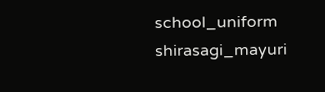school_uniform shirasagi_mayuri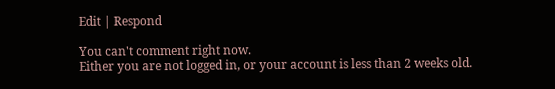Edit | Respond

You can't comment right now.
Either you are not logged in, or your account is less than 2 weeks old.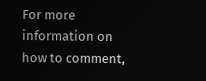For more information on how to comment,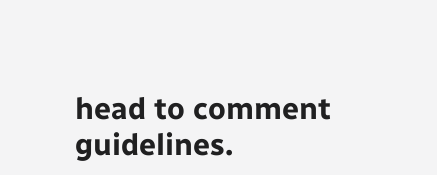head to comment guidelines.